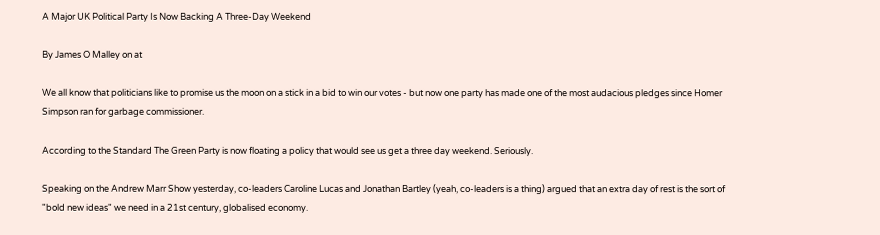A Major UK Political Party Is Now Backing A Three-Day Weekend

By James O Malley on at

We all know that politicians like to promise us the moon on a stick in a bid to win our votes - but now one party has made one of the most audacious pledges since Homer Simpson ran for garbage commissioner.

According to the Standard The Green Party is now floating a policy that would see us get a three day weekend. Seriously.

Speaking on the Andrew Marr Show yesterday, co-leaders Caroline Lucas and Jonathan Bartley (yeah, co-leaders is a thing) argued that an extra day of rest is the sort of "bold new ideas" we need in a 21st century, globalised economy.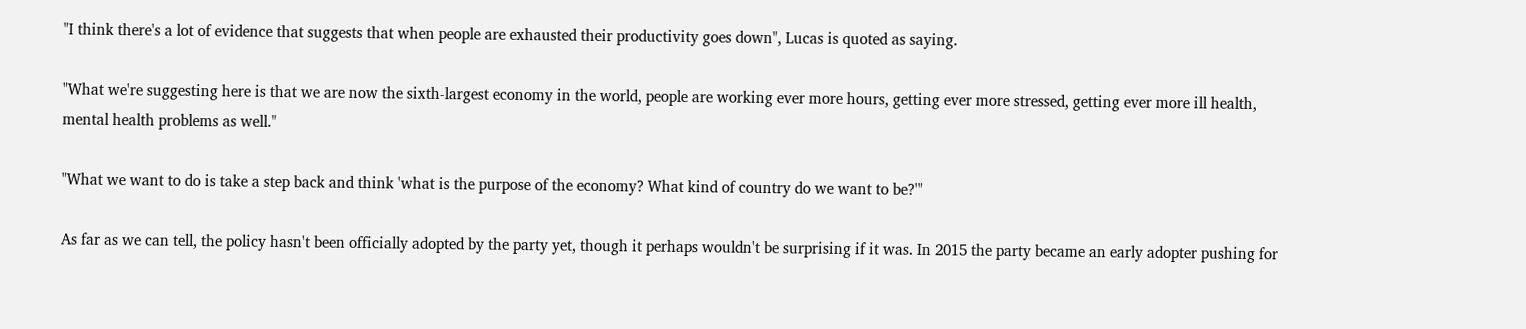"I think there's a lot of evidence that suggests that when people are exhausted their productivity goes down", Lucas is quoted as saying.

"What we're suggesting here is that we are now the sixth-largest economy in the world, people are working ever more hours, getting ever more stressed, getting ever more ill health, mental health problems as well."

"What we want to do is take a step back and think 'what is the purpose of the economy? What kind of country do we want to be?'"

As far as we can tell, the policy hasn't been officially adopted by the party yet, though it perhaps wouldn't be surprising if it was. In 2015 the party became an early adopter pushing for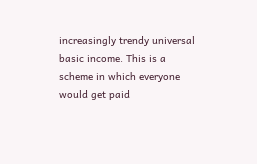increasingly trendy universal basic income. This is a scheme in which everyone would get paid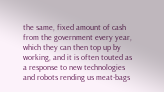the same, fixed amount of cash from the government every year, which they can then top up by working, and it is often touted as a response to new technologies and robots rending us meat-bags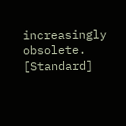increasingly obsolete. [Standard]